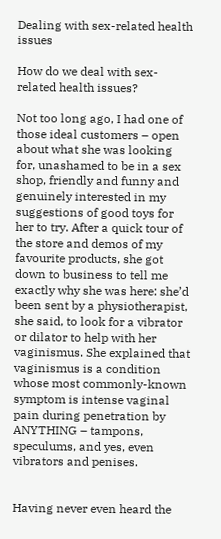Dealing with sex-related health issues

How do we deal with sex-related health issues?

Not too long ago, I had one of those ideal customers – open about what she was looking for, unashamed to be in a sex shop, friendly and funny and genuinely interested in my suggestions of good toys for her to try. After a quick tour of the store and demos of my favourite products, she got down to business to tell me exactly why she was here: she’d been sent by a physiotherapist, she said, to look for a vibrator or dilator to help with her vaginismus. She explained that vaginismus is a condition whose most commonly-known symptom is intense vaginal pain during penetration by ANYTHING – tampons, speculums, and yes, even vibrators and penises.


Having never even heard the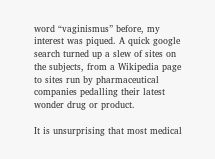word “vaginismus” before, my interest was piqued. A quick google search turned up a slew of sites on the subjects, from a Wikipedia page to sites run by pharmaceutical companies pedalling their latest wonder drug or product.

It is unsurprising that most medical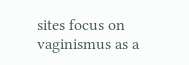sites focus on vaginismus as a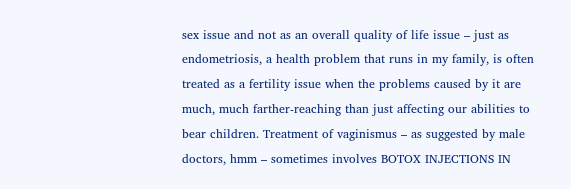sex issue and not as an overall quality of life issue – just as endometriosis, a health problem that runs in my family, is often treated as a fertility issue when the problems caused by it are much, much farther-reaching than just affecting our abilities to bear children. Treatment of vaginismus – as suggested by male doctors, hmm – sometimes involves BOTOX INJECTIONS IN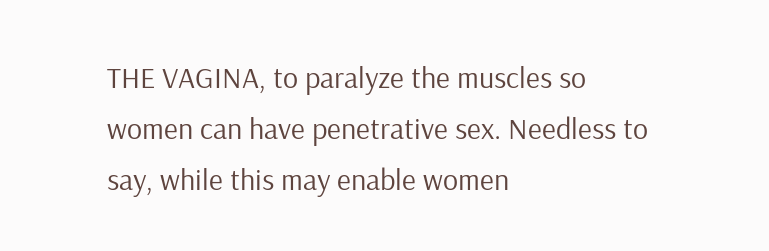THE VAGINA, to paralyze the muscles so women can have penetrative sex. Needless to say, while this may enable women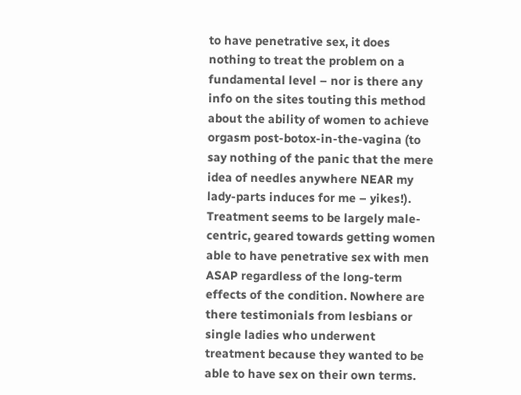to have penetrative sex, it does nothing to treat the problem on a fundamental level – nor is there any info on the sites touting this method about the ability of women to achieve orgasm post-botox-in-the-vagina (to say nothing of the panic that the mere idea of needles anywhere NEAR my lady-parts induces for me – yikes!). Treatment seems to be largely male-centric, geared towards getting women able to have penetrative sex with men ASAP regardless of the long-term effects of the condition. Nowhere are there testimonials from lesbians or single ladies who underwent treatment because they wanted to be able to have sex on their own terms.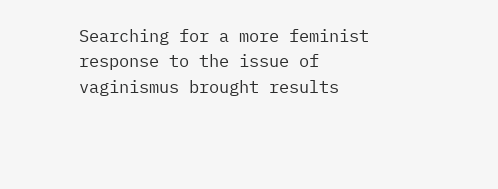Searching for a more feminist response to the issue of vaginismus brought results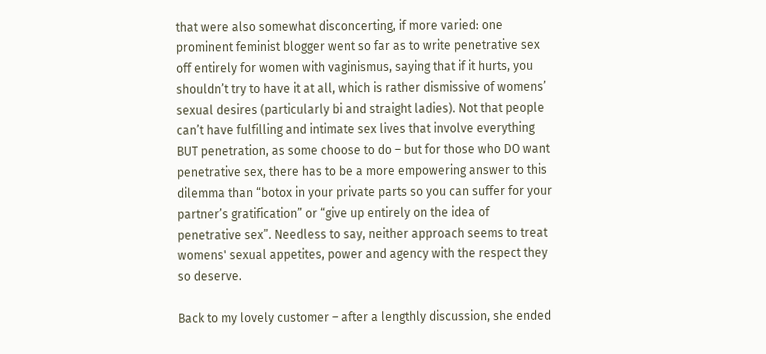that were also somewhat disconcerting, if more varied: one prominent feminist blogger went so far as to write penetrative sex off entirely for women with vaginismus, saying that if it hurts, you shouldn’t try to have it at all, which is rather dismissive of womens’ sexual desires (particularly bi and straight ladies). Not that people can’t have fulfilling and intimate sex lives that involve everything BUT penetration, as some choose to do – but for those who DO want penetrative sex, there has to be a more empowering answer to this dilemma than “botox in your private parts so you can suffer for your partner’s gratification” or “give up entirely on the idea of penetrative sex”. Needless to say, neither approach seems to treat womens' sexual appetites, power and agency with the respect they so deserve.

Back to my lovely customer – after a lengthly discussion, she ended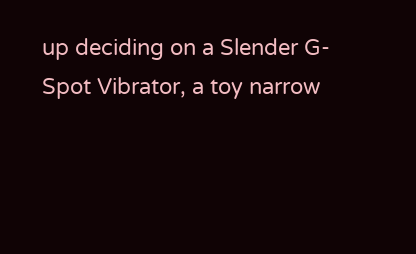up deciding on a Slender G-Spot Vibrator, a toy narrow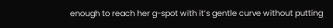enough to reach her g-spot with it’s gentle curve without putting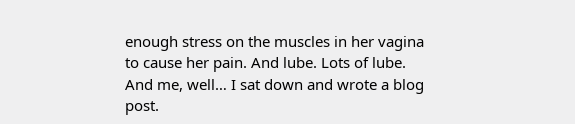enough stress on the muscles in her vagina to cause her pain. And lube. Lots of lube. And me, well… I sat down and wrote a blog post.